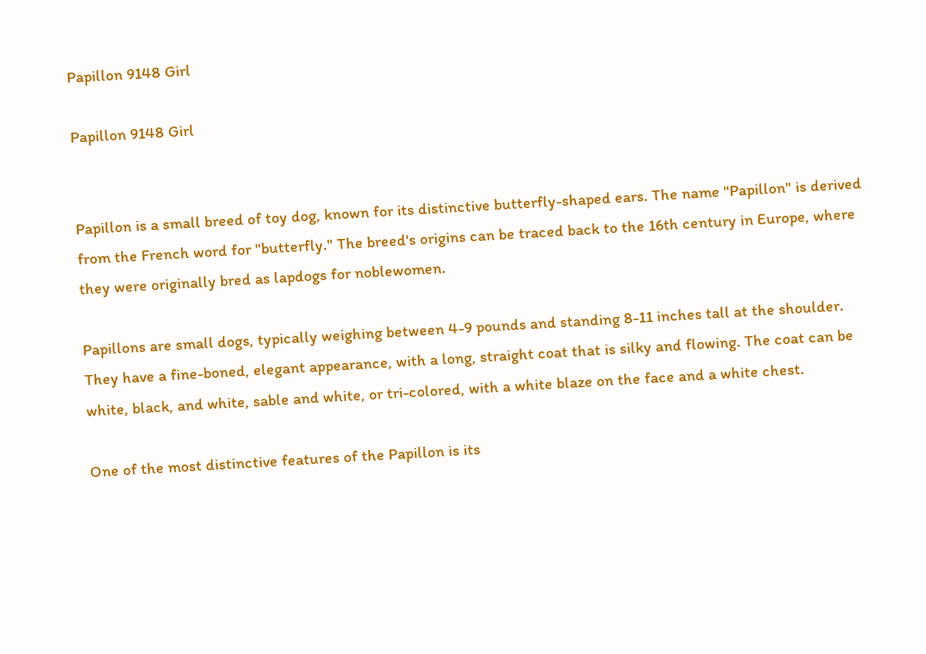Papillon 9148 Girl

Papillon 9148 Girl


Papillon is a small breed of toy dog, known for its distinctive butterfly-shaped ears. The name "Papillon" is derived from the French word for "butterfly." The breed's origins can be traced back to the 16th century in Europe, where they were originally bred as lapdogs for noblewomen.

Papillons are small dogs, typically weighing between 4-9 pounds and standing 8-11 inches tall at the shoulder. They have a fine-boned, elegant appearance, with a long, straight coat that is silky and flowing. The coat can be white, black, and white, sable and white, or tri-colored, with a white blaze on the face and a white chest.

One of the most distinctive features of the Papillon is its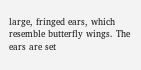large, fringed ears, which resemble butterfly wings. The ears are set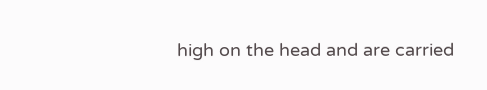high on the head and are carried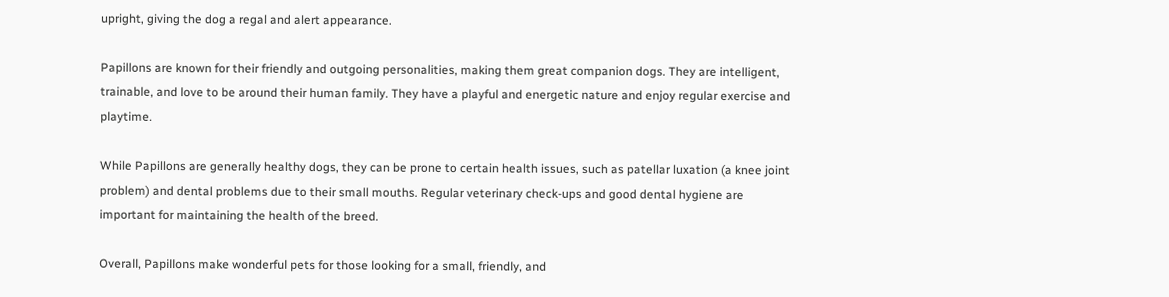upright, giving the dog a regal and alert appearance.

Papillons are known for their friendly and outgoing personalities, making them great companion dogs. They are intelligent, trainable, and love to be around their human family. They have a playful and energetic nature and enjoy regular exercise and playtime.

While Papillons are generally healthy dogs, they can be prone to certain health issues, such as patellar luxation (a knee joint problem) and dental problems due to their small mouths. Regular veterinary check-ups and good dental hygiene are important for maintaining the health of the breed.

Overall, Papillons make wonderful pets for those looking for a small, friendly, and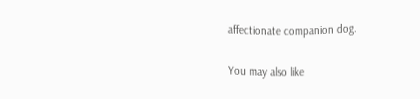affectionate companion dog.

You may also like